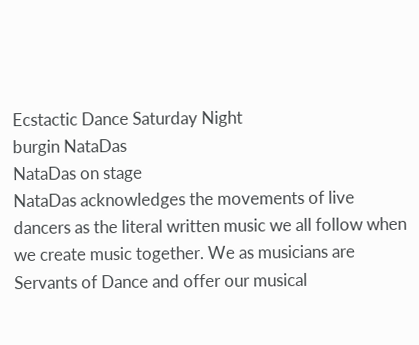Ecstactic Dance Saturday Night
burgin NataDas
NataDas on stage
NataDas acknowledges the movements of live dancers as the literal written music we all follow when we create music together. We as musicians are Servants of Dance and offer our musical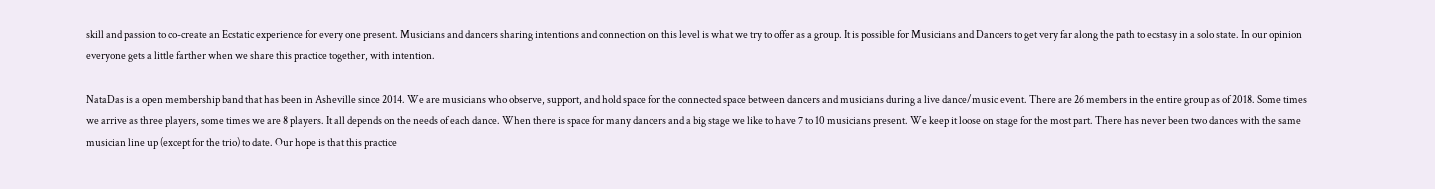skill and passion to co-create an Ecstatic experience for every one present. Musicians and dancers sharing intentions and connection on this level is what we try to offer as a group. It is possible for Musicians and Dancers to get very far along the path to ecstasy in a solo state. In our opinion everyone gets a little farther when we share this practice together, with intention.

NataDas is a open membership band that has been in Asheville since 2014. We are musicians who observe, support, and hold space for the connected space between dancers and musicians during a live dance/music event. There are 26 members in the entire group as of 2018. Some times we arrive as three players, some times we are 8 players. It all depends on the needs of each dance. When there is space for many dancers and a big stage we like to have 7 to 10 musicians present. We keep it loose on stage for the most part. There has never been two dances with the same musician line up (except for the trio) to date. Our hope is that this practice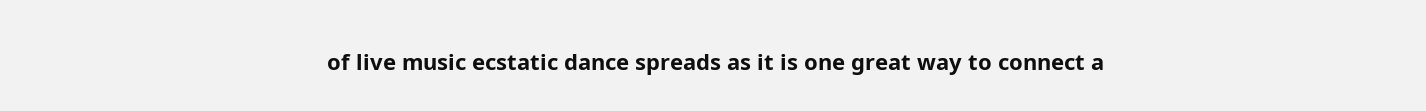of live music ecstatic dance spreads as it is one great way to connect a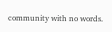community with no words.